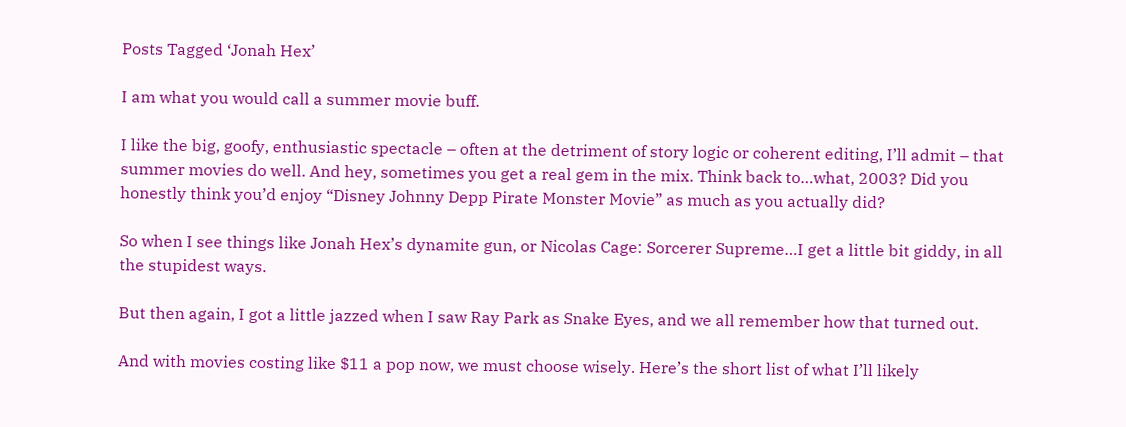Posts Tagged ‘Jonah Hex’

I am what you would call a summer movie buff.

I like the big, goofy, enthusiastic spectacle – often at the detriment of story logic or coherent editing, I’ll admit – that summer movies do well. And hey, sometimes you get a real gem in the mix. Think back to…what, 2003? Did you honestly think you’d enjoy “Disney Johnny Depp Pirate Monster Movie” as much as you actually did?

So when I see things like Jonah Hex’s dynamite gun, or Nicolas Cage: Sorcerer Supreme…I get a little bit giddy, in all the stupidest ways.

But then again, I got a little jazzed when I saw Ray Park as Snake Eyes, and we all remember how that turned out.

And with movies costing like $11 a pop now, we must choose wisely. Here’s the short list of what I’ll likely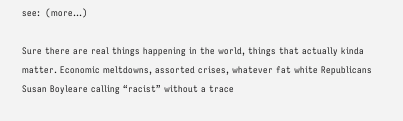see:  (more…)

Sure there are real things happening in the world, things that actually kinda matter. Economic meltdowns, assorted crises, whatever fat white Republicans Susan Boyleare calling “racist” without a trace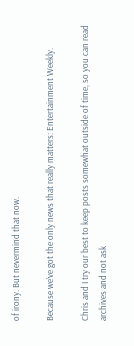of irony. But nevermind that now.

Because we’ve got the only news that really matters: Entertainment Weekly.

Chris and I try our best to keep posts somewhat outside of time, so you can read archives and not ask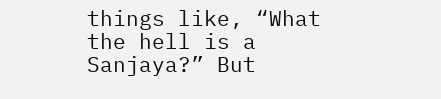things like, “What the hell is a Sanjaya?” But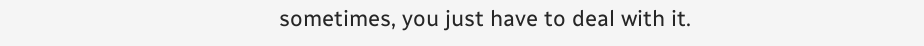sometimes, you just have to deal with it.